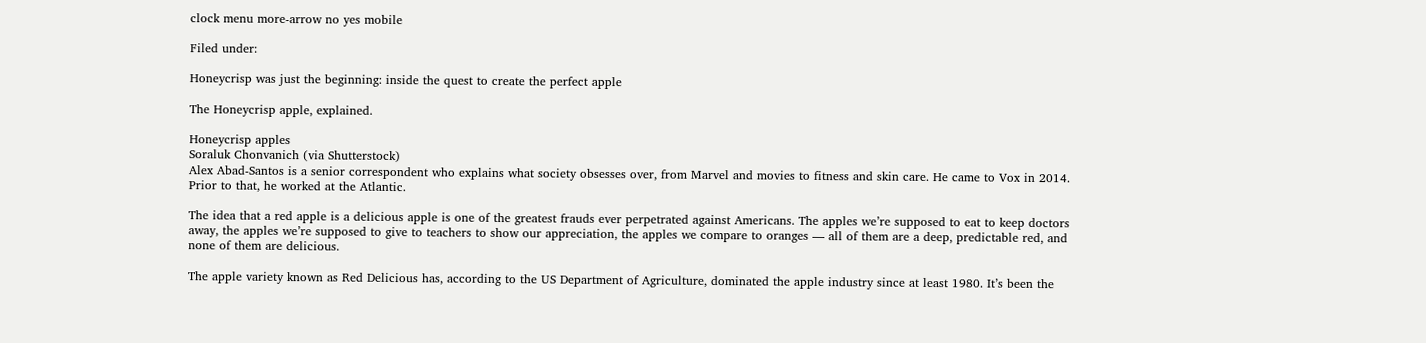clock menu more-arrow no yes mobile

Filed under:

Honeycrisp was just the beginning: inside the quest to create the perfect apple

The Honeycrisp apple, explained.

Honeycrisp apples
Soraluk Chonvanich (via Shutterstock)
Alex Abad-Santos is a senior correspondent who explains what society obsesses over, from Marvel and movies to fitness and skin care. He came to Vox in 2014. Prior to that, he worked at the Atlantic.

The idea that a red apple is a delicious apple is one of the greatest frauds ever perpetrated against Americans. The apples we’re supposed to eat to keep doctors away, the apples we’re supposed to give to teachers to show our appreciation, the apples we compare to oranges — all of them are a deep, predictable red, and none of them are delicious.

The apple variety known as Red Delicious has, according to the US Department of Agriculture, dominated the apple industry since at least 1980. It’s been the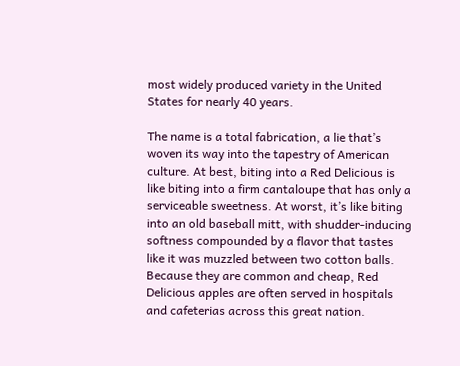most widely produced variety in the United States for nearly 40 years.

The name is a total fabrication, a lie that’s woven its way into the tapestry of American culture. At best, biting into a Red Delicious is like biting into a firm cantaloupe that has only a serviceable sweetness. At worst, it’s like biting into an old baseball mitt, with shudder-inducing softness compounded by a flavor that tastes like it was muzzled between two cotton balls. Because they are common and cheap, Red Delicious apples are often served in hospitals and cafeterias across this great nation.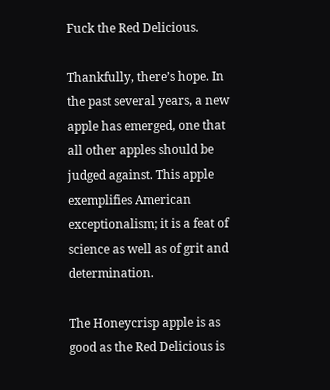Fuck the Red Delicious.

Thankfully, there’s hope. In the past several years, a new apple has emerged, one that all other apples should be judged against. This apple exemplifies American exceptionalism; it is a feat of science as well as of grit and determination.

The Honeycrisp apple is as good as the Red Delicious is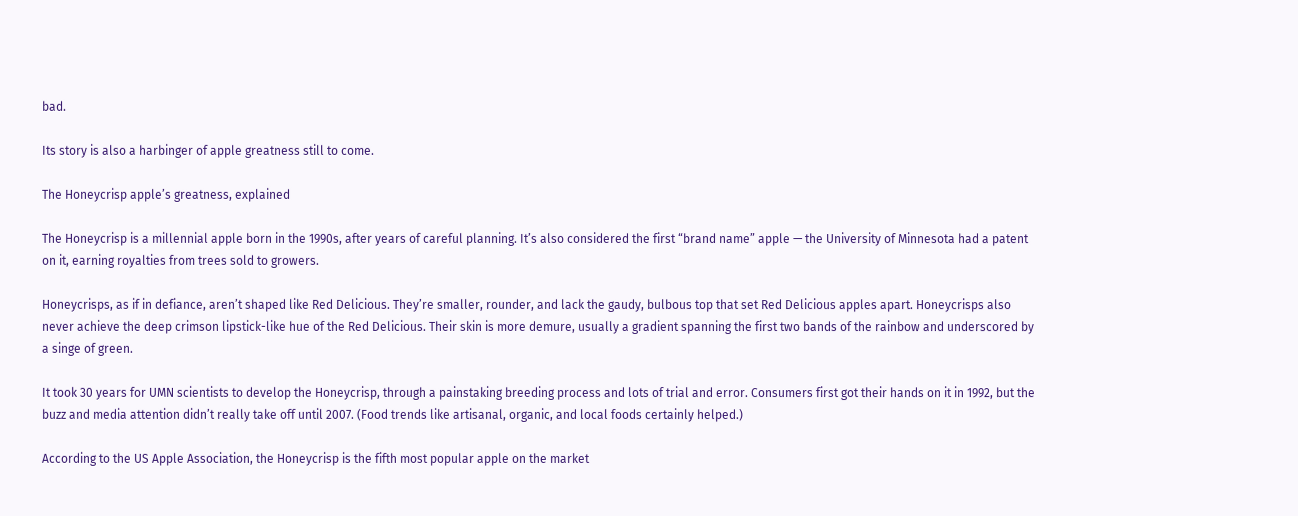bad.

Its story is also a harbinger of apple greatness still to come.

The Honeycrisp apple’s greatness, explained

The Honeycrisp is a millennial apple born in the 1990s, after years of careful planning. It’s also considered the first “brand name” apple — the University of Minnesota had a patent on it, earning royalties from trees sold to growers.

Honeycrisps, as if in defiance, aren’t shaped like Red Delicious. They’re smaller, rounder, and lack the gaudy, bulbous top that set Red Delicious apples apart. Honeycrisps also never achieve the deep crimson lipstick-like hue of the Red Delicious. Their skin is more demure, usually a gradient spanning the first two bands of the rainbow and underscored by a singe of green.

It took 30 years for UMN scientists to develop the Honeycrisp, through a painstaking breeding process and lots of trial and error. Consumers first got their hands on it in 1992, but the buzz and media attention didn’t really take off until 2007. (Food trends like artisanal, organic, and local foods certainly helped.)

According to the US Apple Association, the Honeycrisp is the fifth most popular apple on the market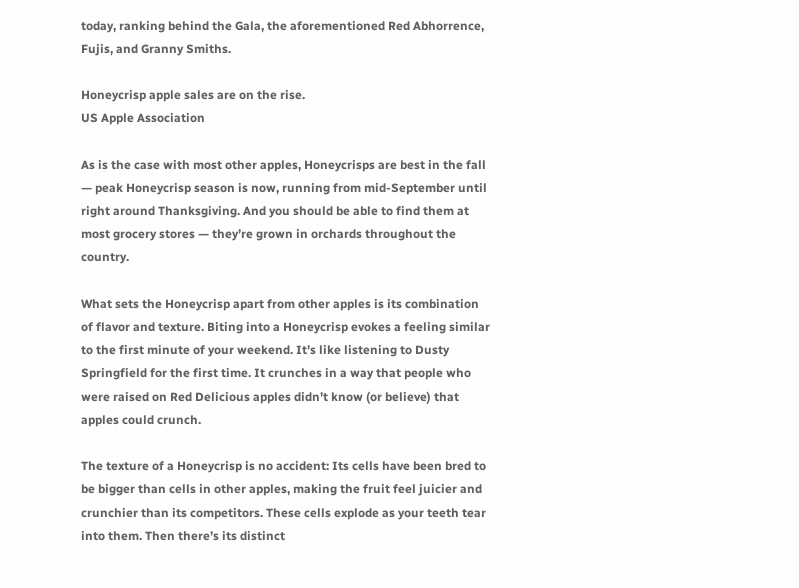today, ranking behind the Gala, the aforementioned Red Abhorrence, Fujis, and Granny Smiths.

Honeycrisp apple sales are on the rise.
US Apple Association

As is the case with most other apples, Honeycrisps are best in the fall — peak Honeycrisp season is now, running from mid-September until right around Thanksgiving. And you should be able to find them at most grocery stores — they’re grown in orchards throughout the country.

What sets the Honeycrisp apart from other apples is its combination of flavor and texture. Biting into a Honeycrisp evokes a feeling similar to the first minute of your weekend. It’s like listening to Dusty Springfield for the first time. It crunches in a way that people who were raised on Red Delicious apples didn’t know (or believe) that apples could crunch.

The texture of a Honeycrisp is no accident: Its cells have been bred to be bigger than cells in other apples, making the fruit feel juicier and crunchier than its competitors. These cells explode as your teeth tear into them. Then there’s its distinct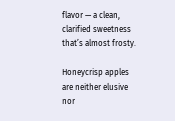flavor — a clean, clarified sweetness that’s almost frosty.

Honeycrisp apples are neither elusive nor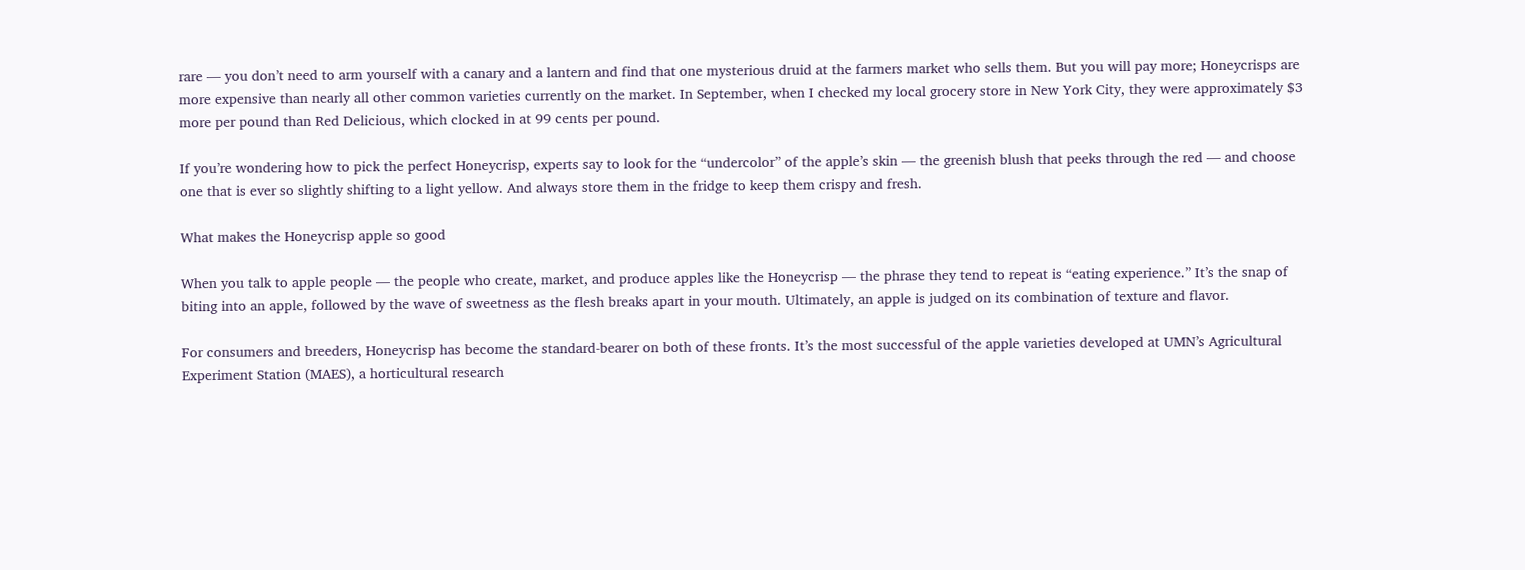rare — you don’t need to arm yourself with a canary and a lantern and find that one mysterious druid at the farmers market who sells them. But you will pay more; Honeycrisps are more expensive than nearly all other common varieties currently on the market. In September, when I checked my local grocery store in New York City, they were approximately $3 more per pound than Red Delicious, which clocked in at 99 cents per pound.

If you’re wondering how to pick the perfect Honeycrisp, experts say to look for the “undercolor” of the apple’s skin — the greenish blush that peeks through the red — and choose one that is ever so slightly shifting to a light yellow. And always store them in the fridge to keep them crispy and fresh.

What makes the Honeycrisp apple so good

When you talk to apple people — the people who create, market, and produce apples like the Honeycrisp — the phrase they tend to repeat is “eating experience.” It’s the snap of biting into an apple, followed by the wave of sweetness as the flesh breaks apart in your mouth. Ultimately, an apple is judged on its combination of texture and flavor.

For consumers and breeders, Honeycrisp has become the standard-bearer on both of these fronts. It’s the most successful of the apple varieties developed at UMN’s Agricultural Experiment Station (MAES), a horticultural research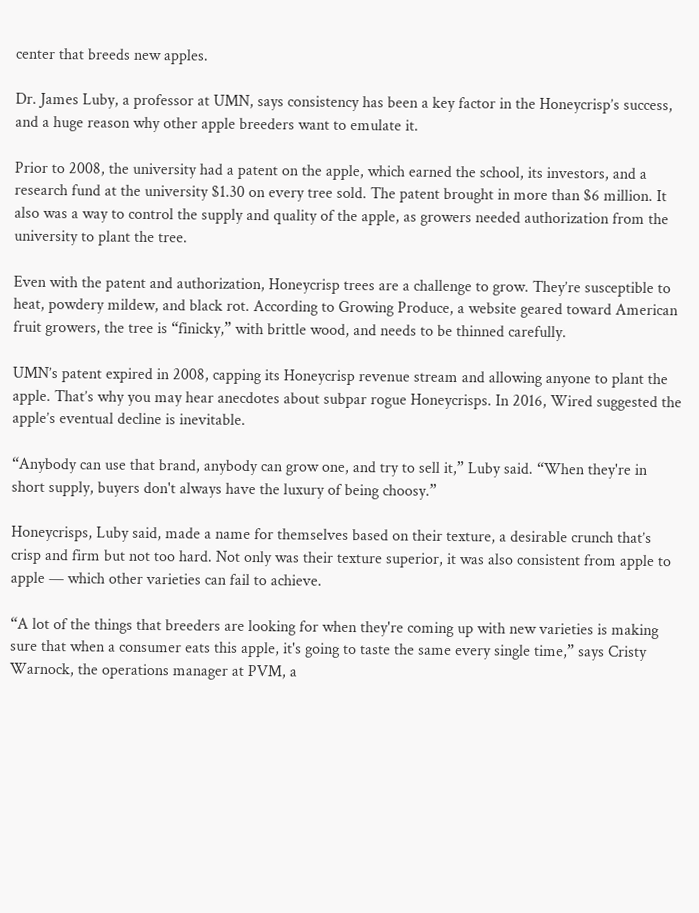center that breeds new apples.

Dr. James Luby, a professor at UMN, says consistency has been a key factor in the Honeycrisp’s success, and a huge reason why other apple breeders want to emulate it.

Prior to 2008, the university had a patent on the apple, which earned the school, its investors, and a research fund at the university $1.30 on every tree sold. The patent brought in more than $6 million. It also was a way to control the supply and quality of the apple, as growers needed authorization from the university to plant the tree.

Even with the patent and authorization, Honeycrisp trees are a challenge to grow. They’re susceptible to heat, powdery mildew, and black rot. According to Growing Produce, a website geared toward American fruit growers, the tree is “finicky,” with brittle wood, and needs to be thinned carefully.

UMN’s patent expired in 2008, capping its Honeycrisp revenue stream and allowing anyone to plant the apple. That’s why you may hear anecdotes about subpar rogue Honeycrisps. In 2016, Wired suggested the apple’s eventual decline is inevitable.

“Anybody can use that brand, anybody can grow one, and try to sell it,” Luby said. “When they're in short supply, buyers don't always have the luxury of being choosy.”

Honeycrisps, Luby said, made a name for themselves based on their texture, a desirable crunch that’s crisp and firm but not too hard. Not only was their texture superior, it was also consistent from apple to apple — which other varieties can fail to achieve.

“A lot of the things that breeders are looking for when they're coming up with new varieties is making sure that when a consumer eats this apple, it's going to taste the same every single time,” says Cristy Warnock, the operations manager at PVM, a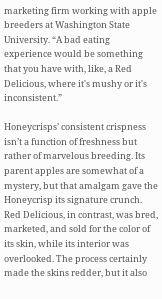marketing firm working with apple breeders at Washington State University. “A bad eating experience would be something that you have with, like, a Red Delicious, where it's mushy or it's inconsistent.”

Honeycrisps’ consistent crispness isn’t a function of freshness but rather of marvelous breeding. Its parent apples are somewhat of a mystery, but that amalgam gave the Honeycrisp its signature crunch. Red Delicious, in contrast, was bred, marketed, and sold for the color of its skin, while its interior was overlooked. The process certainly made the skins redder, but it also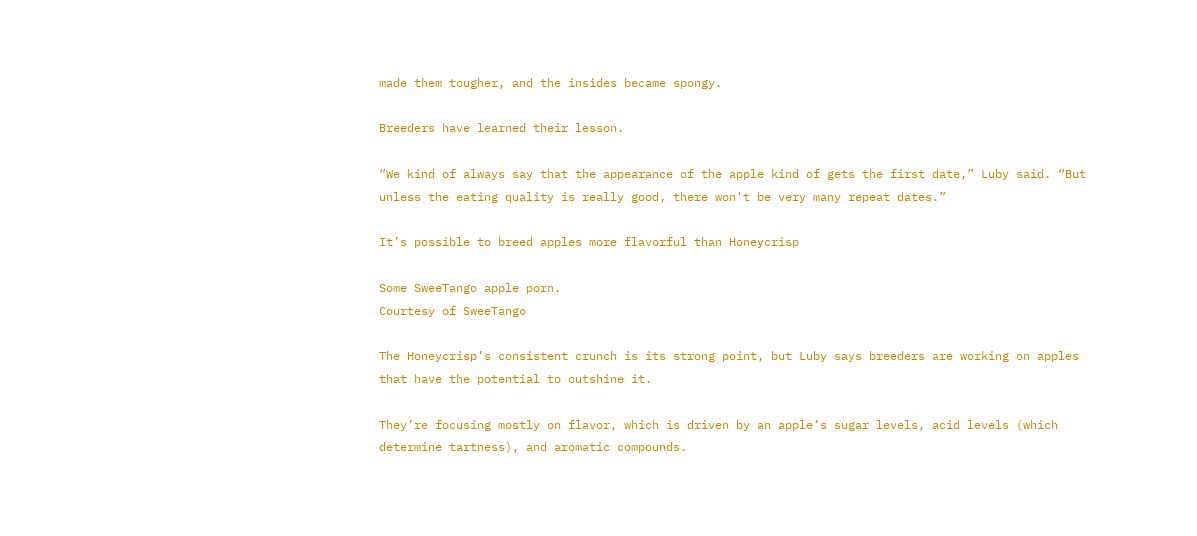made them tougher, and the insides became spongy.

Breeders have learned their lesson.

“We kind of always say that the appearance of the apple kind of gets the first date,” Luby said. “But unless the eating quality is really good, there won't be very many repeat dates.”

It’s possible to breed apples more flavorful than Honeycrisp

Some SweeTango apple porn.
Courtesy of SweeTango

The Honeycrisp’s consistent crunch is its strong point, but Luby says breeders are working on apples that have the potential to outshine it.

They’re focusing mostly on flavor, which is driven by an apple’s sugar levels, acid levels (which determine tartness), and aromatic compounds.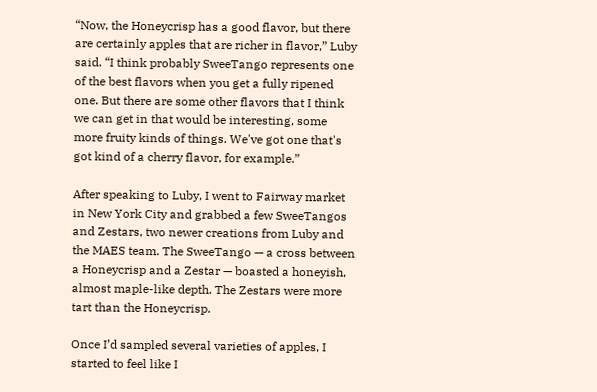“Now, the Honeycrisp has a good flavor, but there are certainly apples that are richer in flavor,” Luby said. “I think probably SweeTango represents one of the best flavors when you get a fully ripened one. But there are some other flavors that I think we can get in that would be interesting, some more fruity kinds of things. We've got one that's got kind of a cherry flavor, for example.”

After speaking to Luby, I went to Fairway market in New York City and grabbed a few SweeTangos and Zestars, two newer creations from Luby and the MAES team. The SweeTango — a cross between a Honeycrisp and a Zestar — boasted a honeyish, almost maple-like depth. The Zestars were more tart than the Honeycrisp.

Once I’d sampled several varieties of apples, I started to feel like I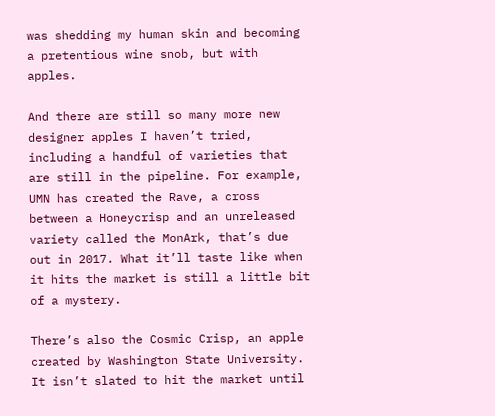was shedding my human skin and becoming a pretentious wine snob, but with apples.

And there are still so many more new designer apples I haven’t tried, including a handful of varieties that are still in the pipeline. For example, UMN has created the Rave, a cross between a Honeycrisp and an unreleased variety called the MonArk, that’s due out in 2017. What it’ll taste like when it hits the market is still a little bit of a mystery.

There’s also the Cosmic Crisp, an apple created by Washington State University. It isn’t slated to hit the market until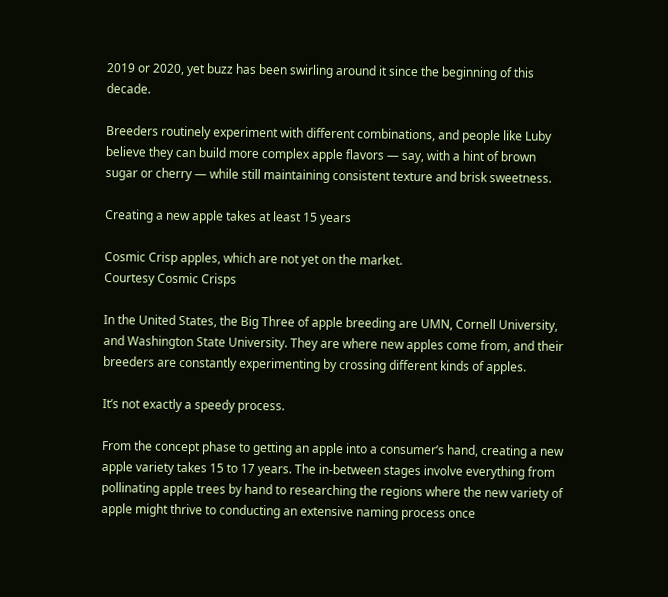2019 or 2020, yet buzz has been swirling around it since the beginning of this decade.

Breeders routinely experiment with different combinations, and people like Luby believe they can build more complex apple flavors — say, with a hint of brown sugar or cherry — while still maintaining consistent texture and brisk sweetness.

Creating a new apple takes at least 15 years

Cosmic Crisp apples, which are not yet on the market.
Courtesy Cosmic Crisps

In the United States, the Big Three of apple breeding are UMN, Cornell University, and Washington State University. They are where new apples come from, and their breeders are constantly experimenting by crossing different kinds of apples.

It’s not exactly a speedy process.

From the concept phase to getting an apple into a consumer’s hand, creating a new apple variety takes 15 to 17 years. The in-between stages involve everything from pollinating apple trees by hand to researching the regions where the new variety of apple might thrive to conducting an extensive naming process once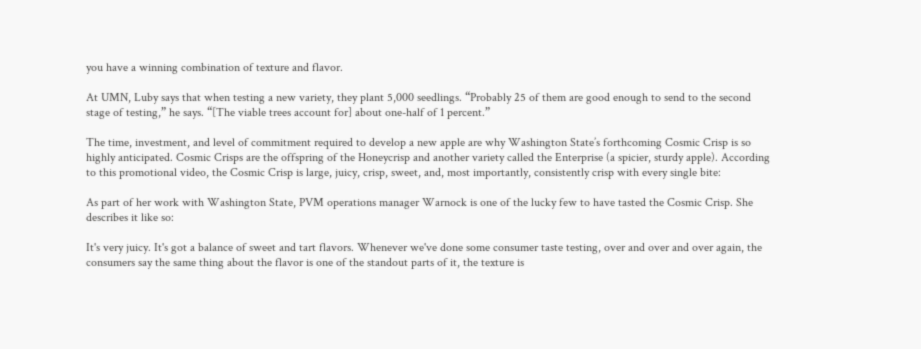you have a winning combination of texture and flavor.

At UMN, Luby says that when testing a new variety, they plant 5,000 seedlings. “Probably 25 of them are good enough to send to the second stage of testing,” he says. “[The viable trees account for] about one-half of 1 percent.”

The time, investment, and level of commitment required to develop a new apple are why Washington State’s forthcoming Cosmic Crisp is so highly anticipated. Cosmic Crisps are the offspring of the Honeycrisp and another variety called the Enterprise (a spicier, sturdy apple). According to this promotional video, the Cosmic Crisp is large, juicy, crisp, sweet, and, most importantly, consistently crisp with every single bite:

As part of her work with Washington State, PVM operations manager Warnock is one of the lucky few to have tasted the Cosmic Crisp. She describes it like so:

It's very juicy. It's got a balance of sweet and tart flavors. Whenever we've done some consumer taste testing, over and over and over again, the consumers say the same thing about the flavor is one of the standout parts of it, the texture is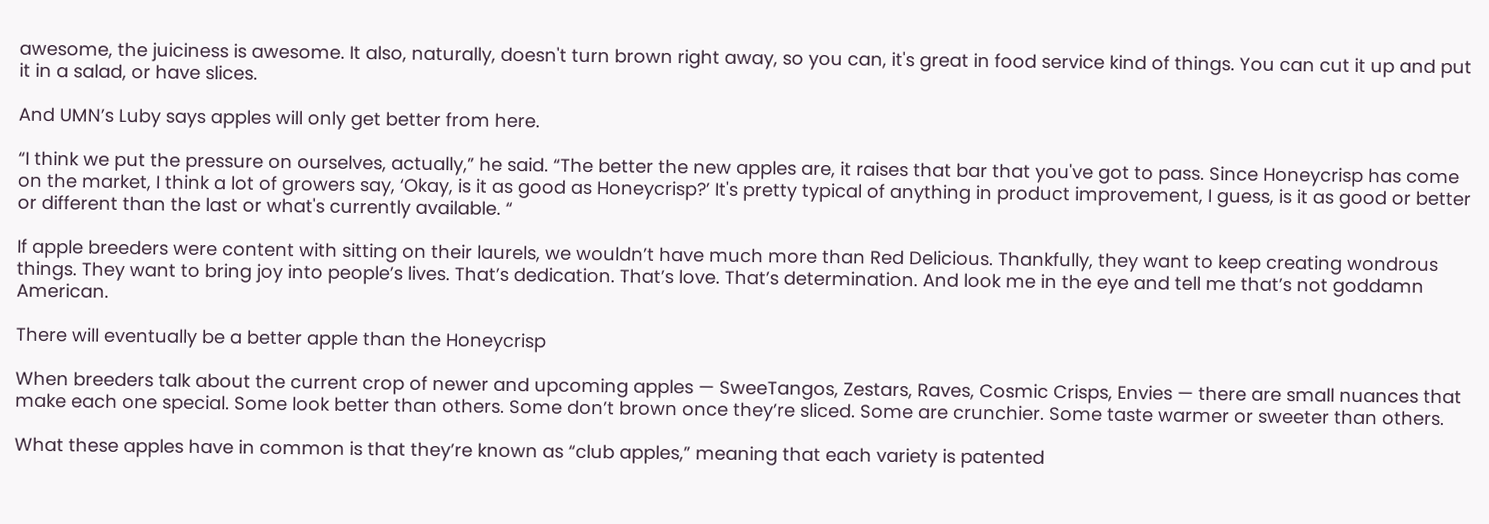awesome, the juiciness is awesome. It also, naturally, doesn't turn brown right away, so you can, it's great in food service kind of things. You can cut it up and put it in a salad, or have slices.

And UMN’s Luby says apples will only get better from here.

“I think we put the pressure on ourselves, actually,” he said. “The better the new apples are, it raises that bar that you've got to pass. Since Honeycrisp has come on the market, I think a lot of growers say, ‘Okay, is it as good as Honeycrisp?’ It's pretty typical of anything in product improvement, I guess, is it as good or better or different than the last or what's currently available. “

If apple breeders were content with sitting on their laurels, we wouldn’t have much more than Red Delicious. Thankfully, they want to keep creating wondrous things. They want to bring joy into people’s lives. That’s dedication. That’s love. That’s determination. And look me in the eye and tell me that’s not goddamn American.

There will eventually be a better apple than the Honeycrisp

When breeders talk about the current crop of newer and upcoming apples — SweeTangos, Zestars, Raves, Cosmic Crisps, Envies — there are small nuances that make each one special. Some look better than others. Some don’t brown once they’re sliced. Some are crunchier. Some taste warmer or sweeter than others.

What these apples have in common is that they’re known as “club apples,” meaning that each variety is patented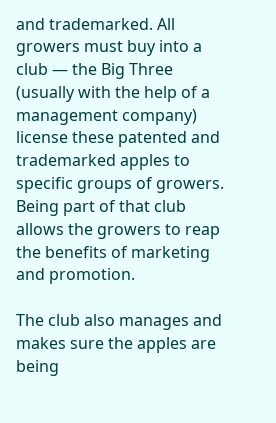and trademarked. All growers must buy into a club — the Big Three (usually with the help of a management company) license these patented and trademarked apples to specific groups of growers. Being part of that club allows the growers to reap the benefits of marketing and promotion.

The club also manages and makes sure the apples are being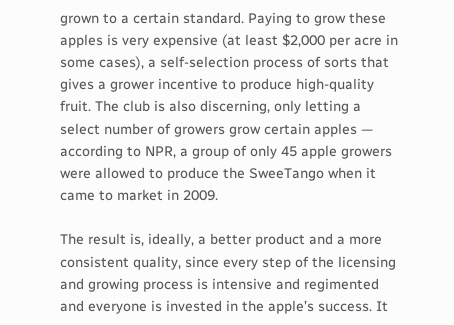grown to a certain standard. Paying to grow these apples is very expensive (at least $2,000 per acre in some cases), a self-selection process of sorts that gives a grower incentive to produce high-quality fruit. The club is also discerning, only letting a select number of growers grow certain apples — according to NPR, a group of only 45 apple growers were allowed to produce the SweeTango when it came to market in 2009.

The result is, ideally, a better product and a more consistent quality, since every step of the licensing and growing process is intensive and regimented and everyone is invested in the apple’s success. It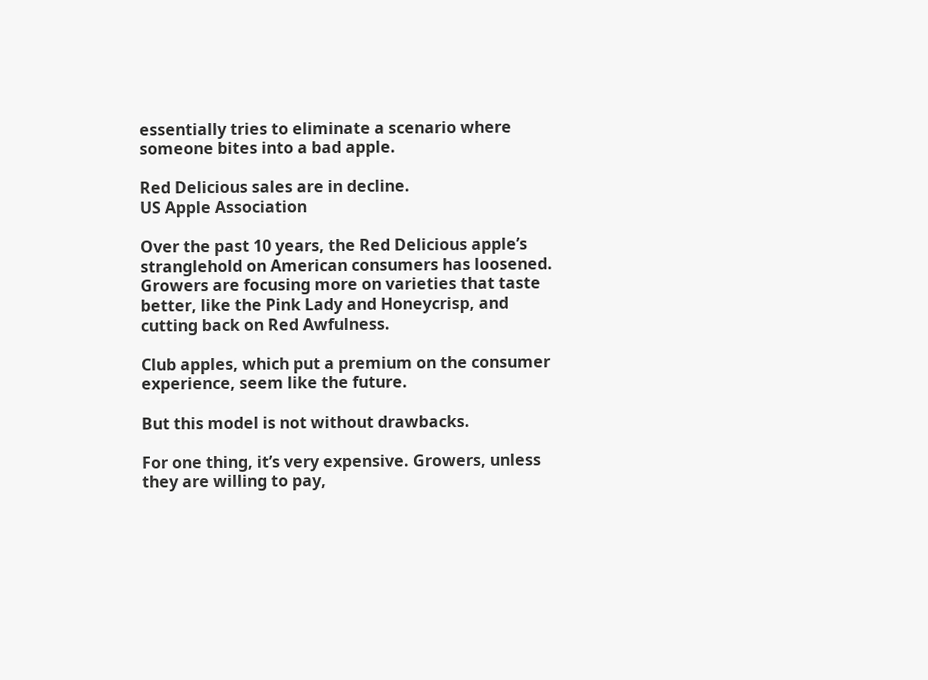essentially tries to eliminate a scenario where someone bites into a bad apple.

Red Delicious sales are in decline.
US Apple Association

Over the past 10 years, the Red Delicious apple’s stranglehold on American consumers has loosened. Growers are focusing more on varieties that taste better, like the Pink Lady and Honeycrisp, and cutting back on Red Awfulness.

Club apples, which put a premium on the consumer experience, seem like the future.

But this model is not without drawbacks.

For one thing, it’s very expensive. Growers, unless they are willing to pay,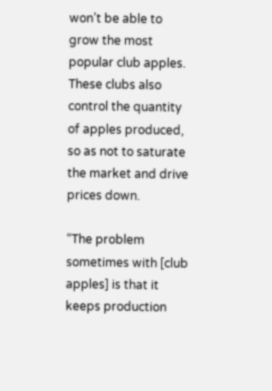won’t be able to grow the most popular club apples. These clubs also control the quantity of apples produced, so as not to saturate the market and drive prices down.

“The problem sometimes with [club apples] is that it keeps production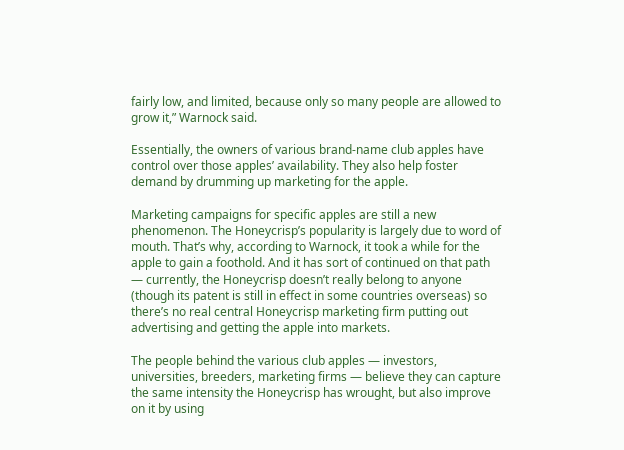fairly low, and limited, because only so many people are allowed to grow it,” Warnock said.

Essentially, the owners of various brand-name club apples have control over those apples’ availability. They also help foster demand by drumming up marketing for the apple.

Marketing campaigns for specific apples are still a new phenomenon. The Honeycrisp’s popularity is largely due to word of mouth. That’s why, according to Warnock, it took a while for the apple to gain a foothold. And it has sort of continued on that path — currently, the Honeycrisp doesn’t really belong to anyone (though its patent is still in effect in some countries overseas) so there’s no real central Honeycrisp marketing firm putting out advertising and getting the apple into markets.

The people behind the various club apples — investors, universities, breeders, marketing firms — believe they can capture the same intensity the Honeycrisp has wrought, but also improve on it by using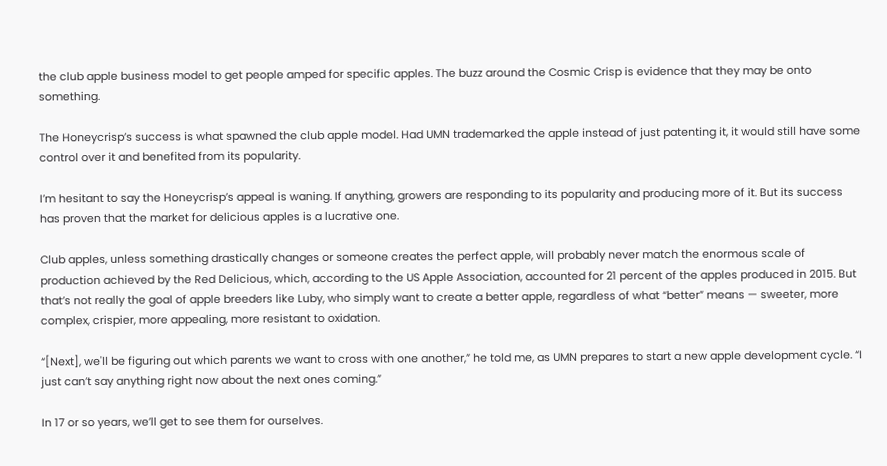the club apple business model to get people amped for specific apples. The buzz around the Cosmic Crisp is evidence that they may be onto something.

The Honeycrisp’s success is what spawned the club apple model. Had UMN trademarked the apple instead of just patenting it, it would still have some control over it and benefited from its popularity.

I’m hesitant to say the Honeycrisp’s appeal is waning. If anything, growers are responding to its popularity and producing more of it. But its success has proven that the market for delicious apples is a lucrative one.

Club apples, unless something drastically changes or someone creates the perfect apple, will probably never match the enormous scale of production achieved by the Red Delicious, which, according to the US Apple Association, accounted for 21 percent of the apples produced in 2015. But that’s not really the goal of apple breeders like Luby, who simply want to create a better apple, regardless of what “better” means — sweeter, more complex, crispier, more appealing, more resistant to oxidation.

“[Next], we'll be figuring out which parents we want to cross with one another,” he told me, as UMN prepares to start a new apple development cycle. “I just can’t say anything right now about the next ones coming.”

In 17 or so years, we’ll get to see them for ourselves.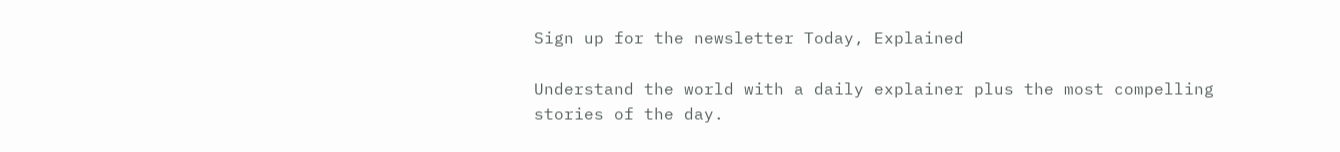Sign up for the newsletter Today, Explained

Understand the world with a daily explainer plus the most compelling stories of the day.